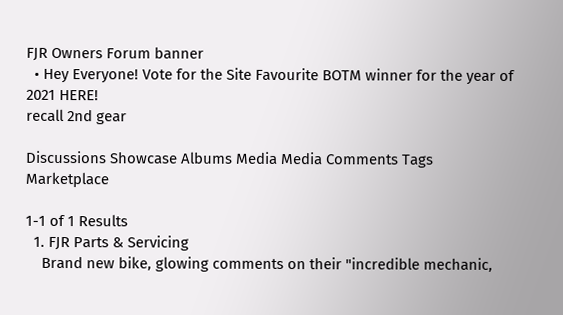FJR Owners Forum banner
  • Hey Everyone! Vote for the Site Favourite BOTM winner for the year of 2021 HERE!
recall 2nd gear

Discussions Showcase Albums Media Media Comments Tags Marketplace

1-1 of 1 Results
  1. FJR Parts & Servicing
    Brand new bike, glowing comments on their "incredible mechanic,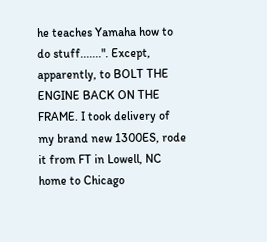he teaches Yamaha how to do stuff.......". Except, apparently, to BOLT THE ENGINE BACK ON THE FRAME. I took delivery of my brand new 1300ES, rode it from FT in Lowell, NC home to Chicago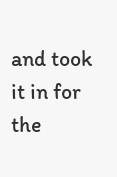and took it in for the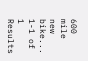600 mile new bike...
1-1 of 1 Results